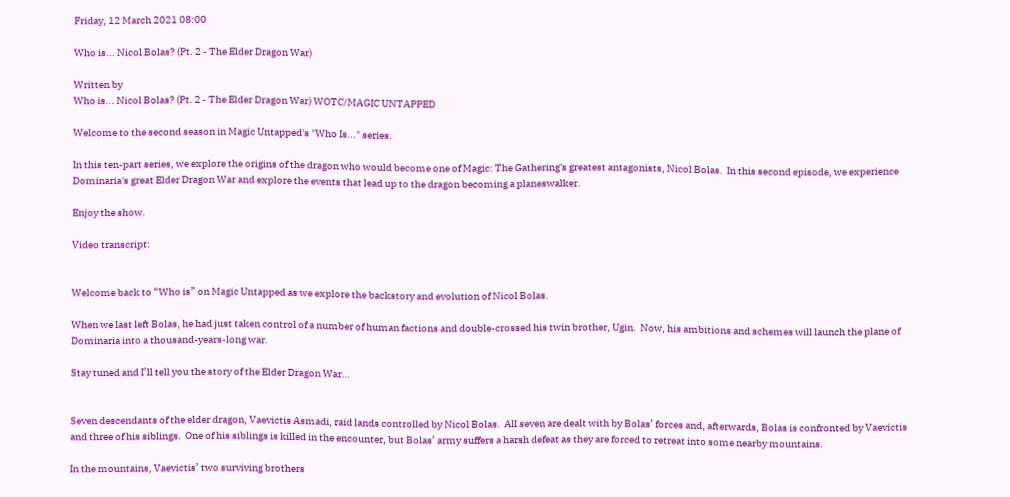Friday, 12 March 2021 08:00

Who is... Nicol Bolas? (Pt. 2 - The Elder Dragon War)

Written by
Who is... Nicol Bolas? (Pt. 2 - The Elder Dragon War) WOTC/MAGIC UNTAPPED

Welcome to the second season in Magic Untapped's "Who Is..." series.

In this ten-part series, we explore the origins of the dragon who would become one of Magic: The Gathering's greatest antagonists, Nicol Bolas.  In this second episode, we experience Dominaria's great Elder Dragon War and explore the events that lead up to the dragon becoming a planeswalker.

Enjoy the show.

Video transcript:


Welcome back to “Who is” on Magic Untapped as we explore the backstory and evolution of Nicol Bolas.

When we last left Bolas, he had just taken control of a number of human factions and double-crossed his twin brother, Ugin.  Now, his ambitions and schemes will launch the plane of Dominaria into a thousand-years-long war.

Stay tuned and I’ll tell you the story of the Elder Dragon War…


Seven descendants of the elder dragon, Vaevictis Asmadi, raid lands controlled by Nicol Bolas.  All seven are dealt with by Bolas’ forces and, afterwards, Bolas is confronted by Vaevictis and three of his siblings.  One of his siblings is killed in the encounter, but Bolas’ army suffers a harsh defeat as they are forced to retreat into some nearby mountains.

In the mountains, Vaevictis’ two surviving brothers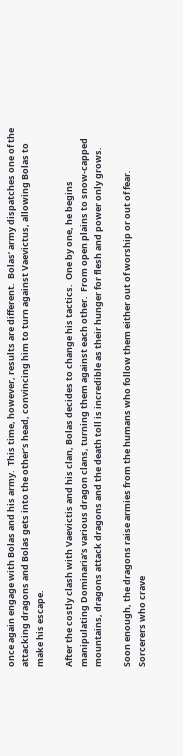once again engage with Bolas and his army.  This time, however, results are different.  Bolas’ army dispatches one of the attacking dragons and Bolas gets into the other’s head, convincing him to turn against Vaevictus, allowing Bolas to make his escape.

After the costly clash with Vaevictis and his clan, Bolas decides to change his tactics.  One by one, he begins manipulating Dominaria’s various dragon clans, turning them against each other.  From open plains to snow-capped mountains, dragons attack dragons and the death toll is incredible as their hunger for flesh and power only grows.

Soon enough, the dragons raise armies from the humans who follow them either out of worship or out of fear.  Sorcerers who crave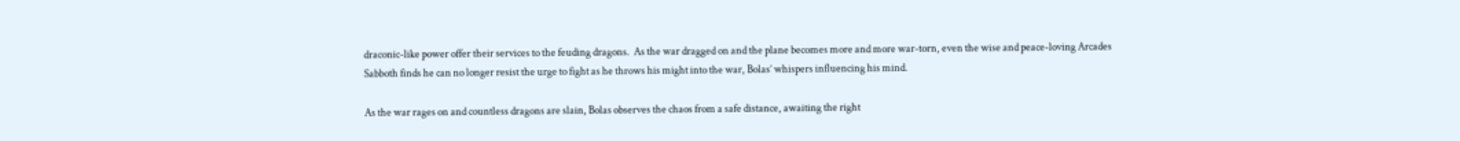draconic-like power offer their services to the feuding dragons.  As the war dragged on and the plane becomes more and more war-torn, even the wise and peace-loving Arcades Sabboth finds he can no longer resist the urge to fight as he throws his might into the war, Bolas’ whispers influencing his mind.

As the war rages on and countless dragons are slain, Bolas observes the chaos from a safe distance, awaiting the right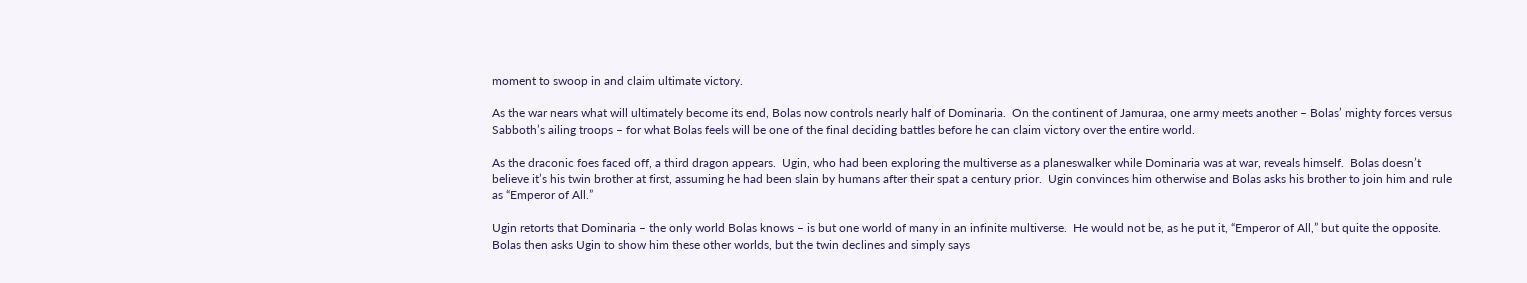moment to swoop in and claim ultimate victory.

As the war nears what will ultimately become its end, Bolas now controls nearly half of Dominaria.  On the continent of Jamuraa, one army meets another – Bolas’ mighty forces versus Sabboth’s ailing troops – for what Bolas feels will be one of the final deciding battles before he can claim victory over the entire world.

As the draconic foes faced off, a third dragon appears.  Ugin, who had been exploring the multiverse as a planeswalker while Dominaria was at war, reveals himself.  Bolas doesn’t believe it’s his twin brother at first, assuming he had been slain by humans after their spat a century prior.  Ugin convinces him otherwise and Bolas asks his brother to join him and rule as “Emperor of All.”

Ugin retorts that Dominaria – the only world Bolas knows – is but one world of many in an infinite multiverse.  He would not be, as he put it, “Emperor of All,” but quite the opposite.  Bolas then asks Ugin to show him these other worlds, but the twin declines and simply says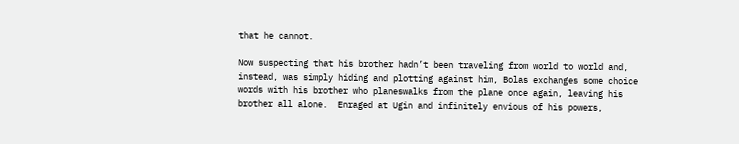that he cannot.

Now suspecting that his brother hadn’t been traveling from world to world and, instead, was simply hiding and plotting against him, Bolas exchanges some choice words with his brother who planeswalks from the plane once again, leaving his brother all alone.  Enraged at Ugin and infinitely envious of his powers,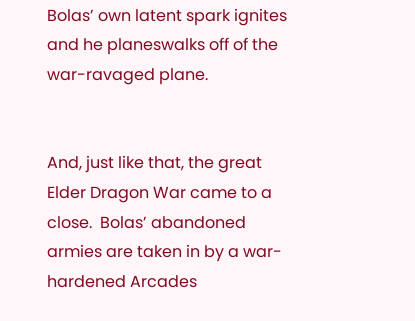Bolas’ own latent spark ignites and he planeswalks off of the war-ravaged plane.


And, just like that, the great Elder Dragon War came to a close.  Bolas’ abandoned armies are taken in by a war-hardened Arcades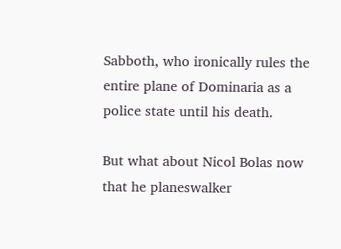Sabboth, who ironically rules the entire plane of Dominaria as a police state until his death.

But what about Nicol Bolas now that he planeswalker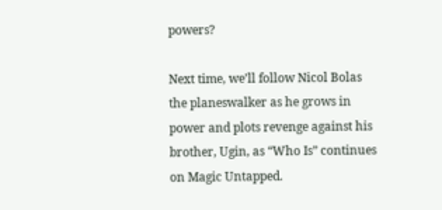powers?

Next time, we’ll follow Nicol Bolas the planeswalker as he grows in power and plots revenge against his brother, Ugin, as “Who Is” continues on Magic Untapped.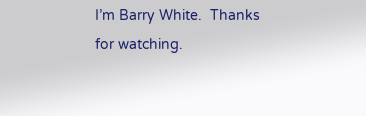I’m Barry White.  Thanks for watching.